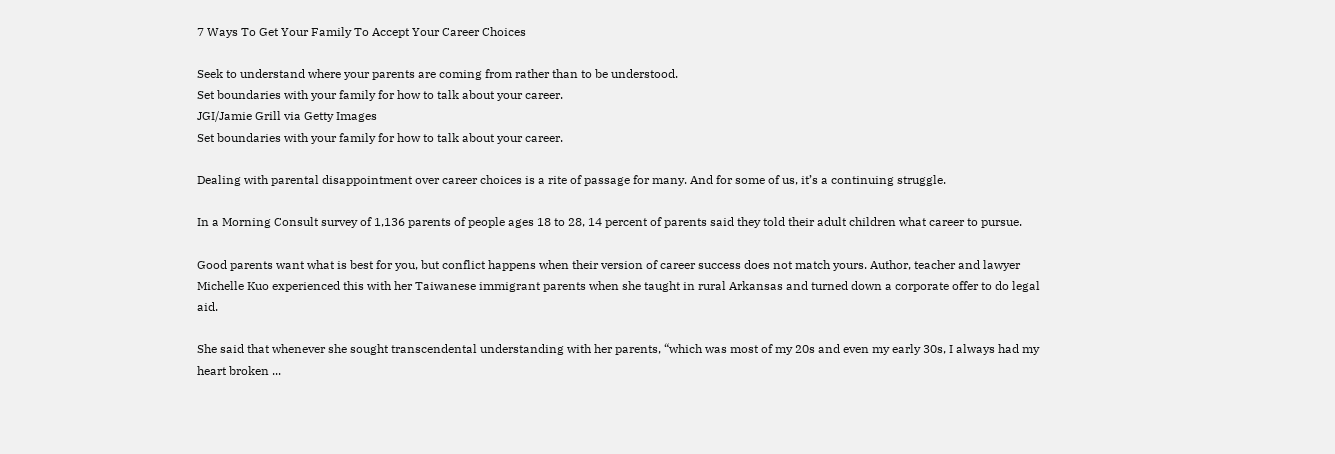7 Ways To Get Your Family To Accept Your Career Choices

Seek to understand where your parents are coming from rather than to be understood.
Set boundaries with your family for how to talk about your career.
JGI/Jamie Grill via Getty Images
Set boundaries with your family for how to talk about your career.

Dealing with parental disappointment over career choices is a rite of passage for many. And for some of us, it’s a continuing struggle.

In a Morning Consult survey of 1,136 parents of people ages 18 to 28, 14 percent of parents said they told their adult children what career to pursue.

Good parents want what is best for you, but conflict happens when their version of career success does not match yours. Author, teacher and lawyer Michelle Kuo experienced this with her Taiwanese immigrant parents when she taught in rural Arkansas and turned down a corporate offer to do legal aid.

She said that whenever she sought transcendental understanding with her parents, “which was most of my 20s and even my early 30s, I always had my heart broken ...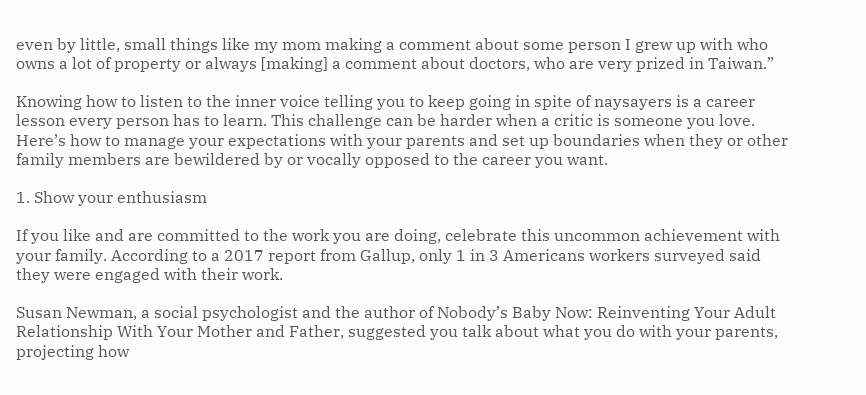even by little, small things like my mom making a comment about some person I grew up with who owns a lot of property or always [making] a comment about doctors, who are very prized in Taiwan.”

Knowing how to listen to the inner voice telling you to keep going in spite of naysayers is a career lesson every person has to learn. This challenge can be harder when a critic is someone you love. Here’s how to manage your expectations with your parents and set up boundaries when they or other family members are bewildered by or vocally opposed to the career you want.

1. Show your enthusiasm

If you like and are committed to the work you are doing, celebrate this uncommon achievement with your family. According to a 2017 report from Gallup, only 1 in 3 Americans workers surveyed said they were engaged with their work.

Susan Newman, a social psychologist and the author of Nobody’s Baby Now: Reinventing Your Adult Relationship With Your Mother and Father, suggested you talk about what you do with your parents, projecting how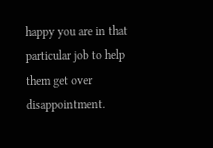happy you are in that particular job to help them get over disappointment.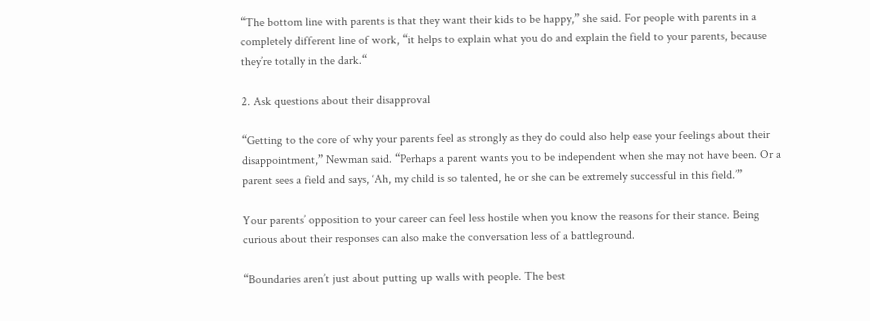“The bottom line with parents is that they want their kids to be happy,” she said. For people with parents in a completely different line of work, “it helps to explain what you do and explain the field to your parents, because they’re totally in the dark.“

2. Ask questions about their disapproval

“Getting to the core of why your parents feel as strongly as they do could also help ease your feelings about their disappointment,” Newman said. “Perhaps a parent wants you to be independent when she may not have been. Or a parent sees a field and says, ‘Ah, my child is so talented, he or she can be extremely successful in this field.’”

Your parents’ opposition to your career can feel less hostile when you know the reasons for their stance. Being curious about their responses can also make the conversation less of a battleground.

“Boundaries aren’t just about putting up walls with people. The best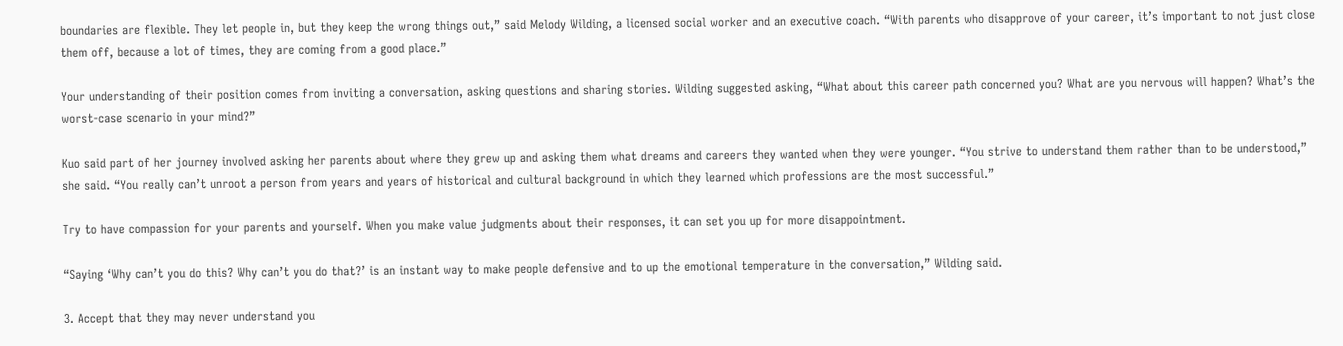boundaries are flexible. They let people in, but they keep the wrong things out,” said Melody Wilding, a licensed social worker and an executive coach. “With parents who disapprove of your career, it’s important to not just close them off, because a lot of times, they are coming from a good place.”

Your understanding of their position comes from inviting a conversation, asking questions and sharing stories. Wilding suggested asking, “What about this career path concerned you? What are you nervous will happen? What’s the worst-case scenario in your mind?”

Kuo said part of her journey involved asking her parents about where they grew up and asking them what dreams and careers they wanted when they were younger. “You strive to understand them rather than to be understood,” she said. “You really can’t unroot a person from years and years of historical and cultural background in which they learned which professions are the most successful.”

Try to have compassion for your parents and yourself. When you make value judgments about their responses, it can set you up for more disappointment.

“Saying ‘Why can’t you do this? Why can’t you do that?’ is an instant way to make people defensive and to up the emotional temperature in the conversation,” Wilding said.

3. Accept that they may never understand you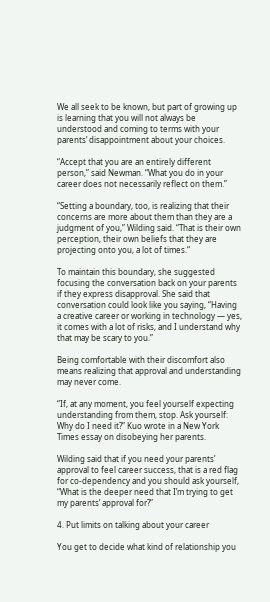We all seek to be known, but part of growing up is learning that you will not always be understood and coming to terms with your parents’ disappointment about your choices.

“Accept that you are an entirely different person,” said Newman. “What you do in your career does not necessarily reflect on them.”

“Setting a boundary, too, is realizing that their concerns are more about them than they are a judgment of you,” Wilding said. “That is their own perception, their own beliefs that they are projecting onto you, a lot of times.“

To maintain this boundary, she suggested focusing the conversation back on your parents if they express disapproval. She said that conversation could look like you saying, “Having a creative career or working in technology — yes, it comes with a lot of risks, and I understand why that may be scary to you.”

Being comfortable with their discomfort also means realizing that approval and understanding may never come.

“If, at any moment, you feel yourself expecting understanding from them, stop. Ask yourself: Why do I need it?” Kuo wrote in a New York Times essay on disobeying her parents.

Wilding said that if you need your parents’ approval to feel career success, that is a red flag for co-dependency and you should ask yourself, “What is the deeper need that I’m trying to get my parents’ approval for?”

4. Put limits on talking about your career

You get to decide what kind of relationship you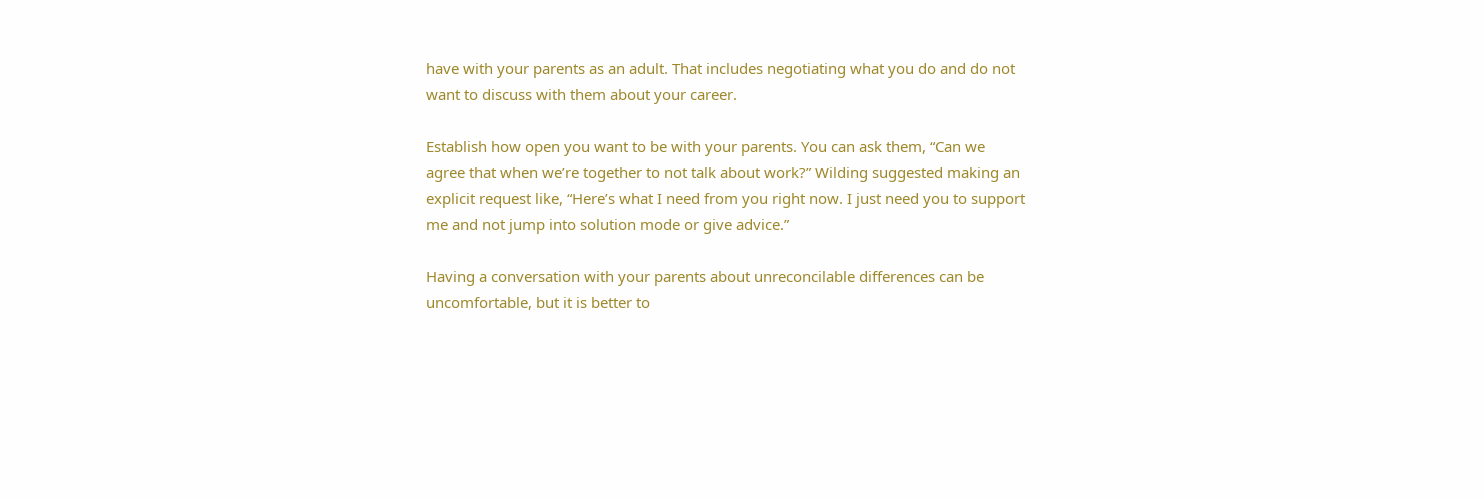have with your parents as an adult. That includes negotiating what you do and do not want to discuss with them about your career.

Establish how open you want to be with your parents. You can ask them, “Can we agree that when we’re together to not talk about work?” Wilding suggested making an explicit request like, “Here’s what I need from you right now. I just need you to support me and not jump into solution mode or give advice.”

Having a conversation with your parents about unreconcilable differences can be uncomfortable, but it is better to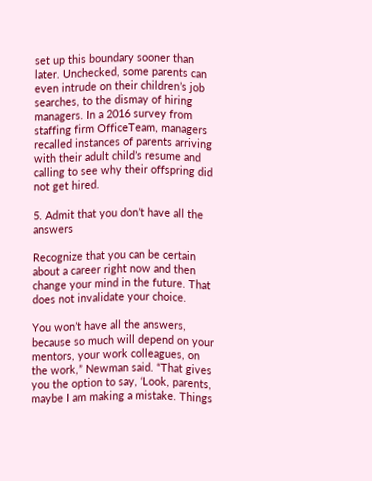set up this boundary sooner than later. Unchecked, some parents can even intrude on their children’s job searches, to the dismay of hiring managers. In a 2016 survey from staffing firm OfficeTeam, managers recalled instances of parents arriving with their adult child’s resume and calling to see why their offspring did not get hired.

5. Admit that you don’t have all the answers

Recognize that you can be certain about a career right now and then change your mind in the future. That does not invalidate your choice.

You won’t have all the answers, because so much will depend on your mentors, your work colleagues, on the work,” Newman said. “That gives you the option to say, ‘Look, parents, maybe I am making a mistake. Things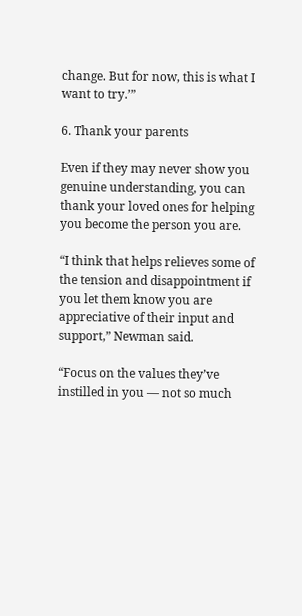change. But for now, this is what I want to try.’”

6. Thank your parents

Even if they may never show you genuine understanding, you can thank your loved ones for helping you become the person you are.

“I think that helps relieves some of the tension and disappointment if you let them know you are appreciative of their input and support,” Newman said.

“Focus on the values they’ve instilled in you — not so much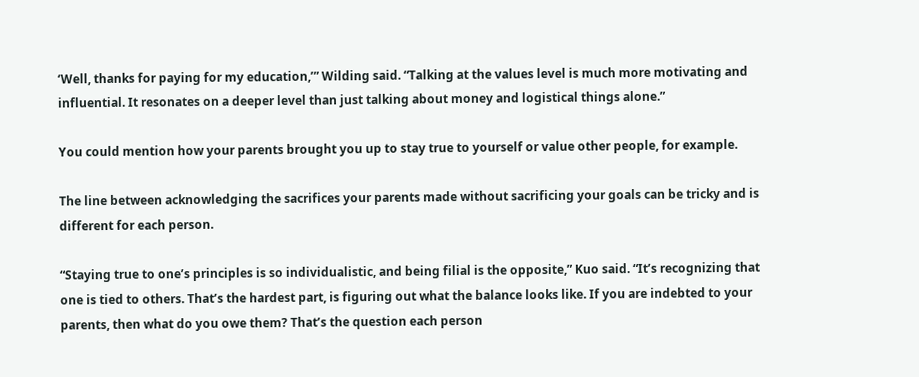‘Well, thanks for paying for my education,’” Wilding said. “Talking at the values level is much more motivating and influential. It resonates on a deeper level than just talking about money and logistical things alone.”

You could mention how your parents brought you up to stay true to yourself or value other people, for example.

The line between acknowledging the sacrifices your parents made without sacrificing your goals can be tricky and is different for each person.

“Staying true to one’s principles is so individualistic, and being filial is the opposite,” Kuo said. “It’s recognizing that one is tied to others. That’s the hardest part, is figuring out what the balance looks like. If you are indebted to your parents, then what do you owe them? That’s the question each person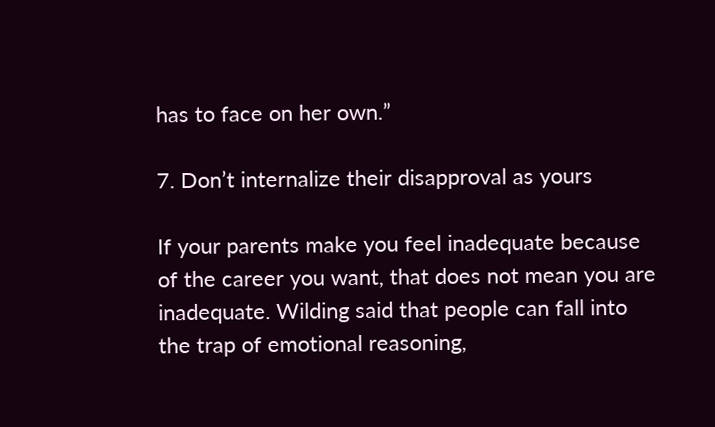has to face on her own.”

7. Don’t internalize their disapproval as yours

If your parents make you feel inadequate because of the career you want, that does not mean you are inadequate. Wilding said that people can fall into the trap of emotional reasoning,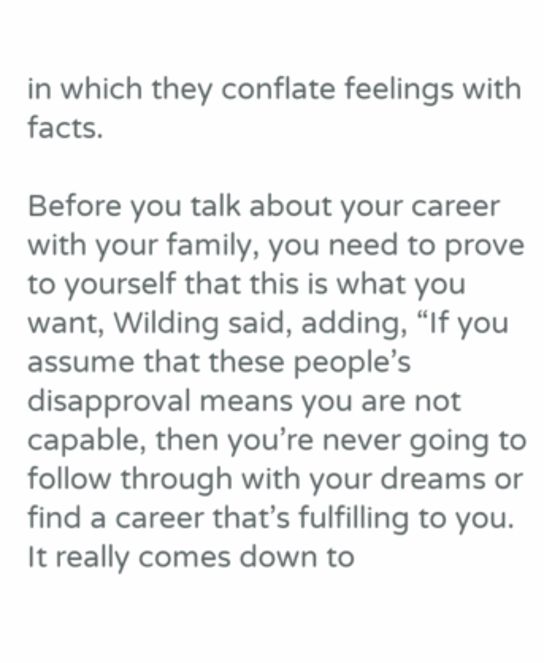in which they conflate feelings with facts.

Before you talk about your career with your family, you need to prove to yourself that this is what you want, Wilding said, adding, “If you assume that these people’s disapproval means you are not capable, then you’re never going to follow through with your dreams or find a career that’s fulfilling to you. It really comes down to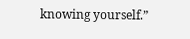knowing yourself.”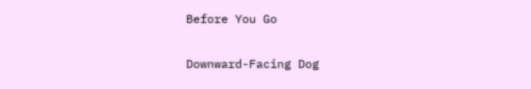Before You Go

Downward-Facing Dog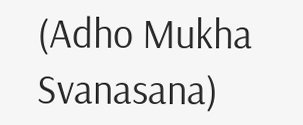(Adho Mukha Svanasana)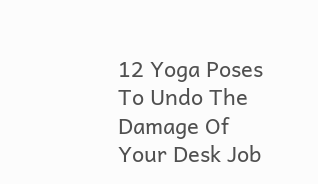12 Yoga Poses To Undo The Damage Of Your Desk Job